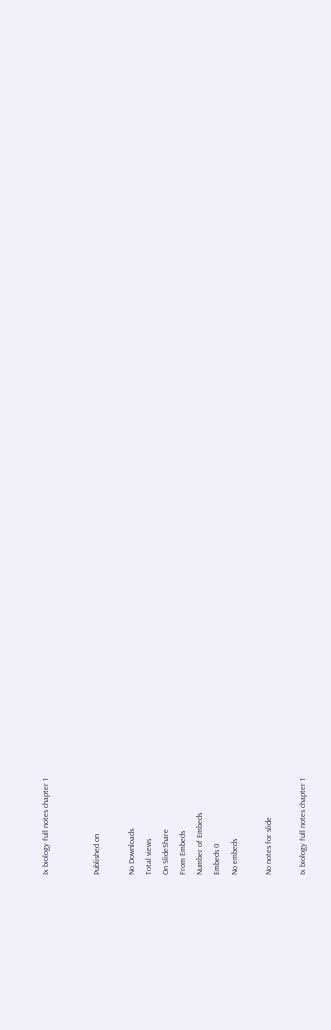Ix biology full notes chapter 1


Published on

No Downloads
Total views
On SlideShare
From Embeds
Number of Embeds
Embeds 0
No embeds

No notes for slide

Ix biology full notes chapter 1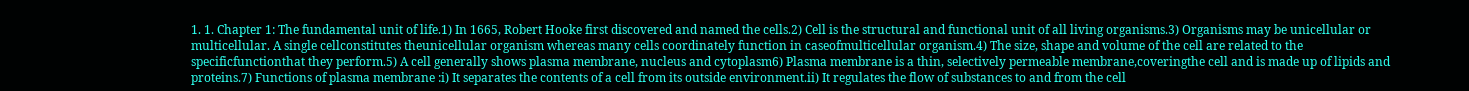1. 1. Chapter 1: The fundamental unit of life.1) In 1665, Robert Hooke first discovered and named the cells.2) Cell is the structural and functional unit of all living organisms.3) Organisms may be unicellular or multicellular. A single cellconstitutes theunicellular organism whereas many cells coordinately function in caseofmulticellular organism.4) The size, shape and volume of the cell are related to the specificfunctionthat they perform.5) A cell generally shows plasma membrane, nucleus and cytoplasm6) Plasma membrane is a thin, selectively permeable membrane,coveringthe cell and is made up of lipids and proteins.7) Functions of plasma membrane :i) It separates the contents of a cell from its outside environment.ii) It regulates the flow of substances to and from the cell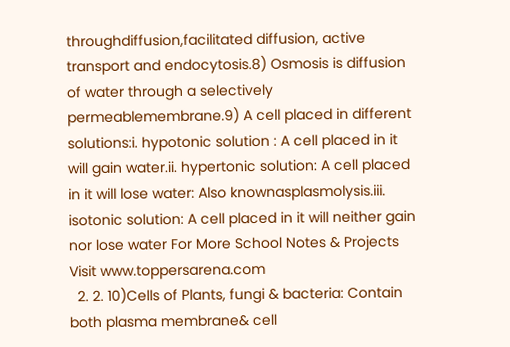throughdiffusion,facilitated diffusion, active transport and endocytosis.8) Osmosis is diffusion of water through a selectively permeablemembrane.9) A cell placed in different solutions:i. hypotonic solution : A cell placed in it will gain water.ii. hypertonic solution: A cell placed in it will lose water: Also knownasplasmolysis.iii. isotonic solution: A cell placed in it will neither gain nor lose water For More School Notes & Projects Visit www.toppersarena.com
  2. 2. 10)Cells of Plants, fungi & bacteria: Contain both plasma membrane& cell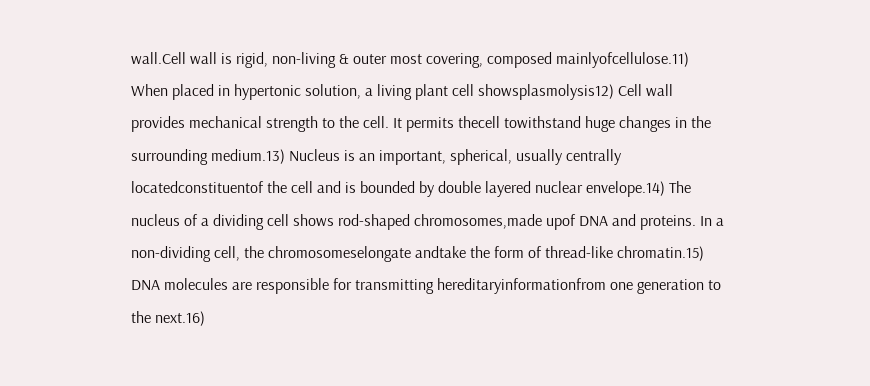wall.Cell wall is rigid, non-living & outer most covering, composed mainlyofcellulose.11) When placed in hypertonic solution, a living plant cell showsplasmolysis12) Cell wall provides mechanical strength to the cell. It permits thecell towithstand huge changes in the surrounding medium.13) Nucleus is an important, spherical, usually centrally locatedconstituentof the cell and is bounded by double layered nuclear envelope.14) The nucleus of a dividing cell shows rod-shaped chromosomes,made upof DNA and proteins. In a non-dividing cell, the chromosomeselongate andtake the form of thread-like chromatin.15) DNA molecules are responsible for transmitting hereditaryinformationfrom one generation to the next.16)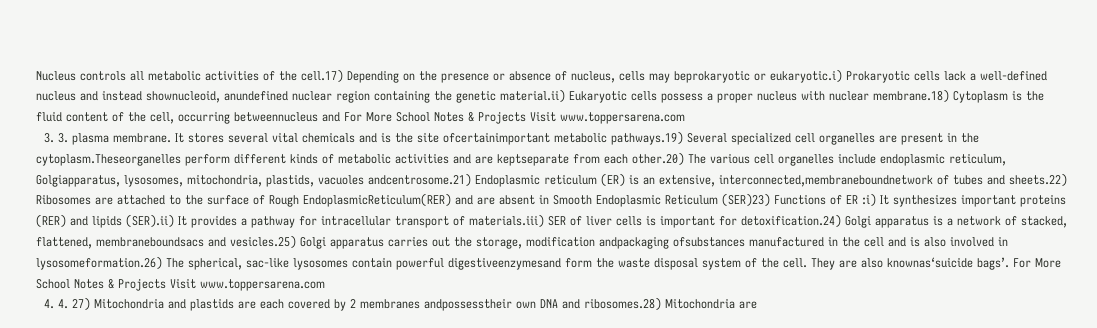Nucleus controls all metabolic activities of the cell.17) Depending on the presence or absence of nucleus, cells may beprokaryotic or eukaryotic.i) Prokaryotic cells lack a well-defined nucleus and instead shownucleoid, anundefined nuclear region containing the genetic material.ii) Eukaryotic cells possess a proper nucleus with nuclear membrane.18) Cytoplasm is the fluid content of the cell, occurring betweennucleus and For More School Notes & Projects Visit www.toppersarena.com
  3. 3. plasma membrane. It stores several vital chemicals and is the site ofcertainimportant metabolic pathways.19) Several specialized cell organelles are present in the cytoplasm.Theseorganelles perform different kinds of metabolic activities and are keptseparate from each other.20) The various cell organelles include endoplasmic reticulum, Golgiapparatus, lysosomes, mitochondria, plastids, vacuoles andcentrosome.21) Endoplasmic reticulum (ER) is an extensive, interconnected,membraneboundnetwork of tubes and sheets.22) Ribosomes are attached to the surface of Rough EndoplasmicReticulum(RER) and are absent in Smooth Endoplasmic Reticulum (SER)23) Functions of ER :i) It synthesizes important proteins (RER) and lipids (SER).ii) It provides a pathway for intracellular transport of materials.iii) SER of liver cells is important for detoxification.24) Golgi apparatus is a network of stacked, flattened, membraneboundsacs and vesicles.25) Golgi apparatus carries out the storage, modification andpackaging ofsubstances manufactured in the cell and is also involved in lysosomeformation.26) The spherical, sac-like lysosomes contain powerful digestiveenzymesand form the waste disposal system of the cell. They are also knownas‘suicide bags’. For More School Notes & Projects Visit www.toppersarena.com
  4. 4. 27) Mitochondria and plastids are each covered by 2 membranes andpossesstheir own DNA and ribosomes.28) Mitochondria are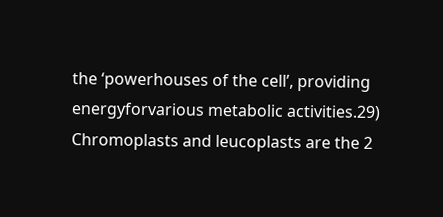the ‘powerhouses of the cell’, providing energyforvarious metabolic activities.29) Chromoplasts and leucoplasts are the 2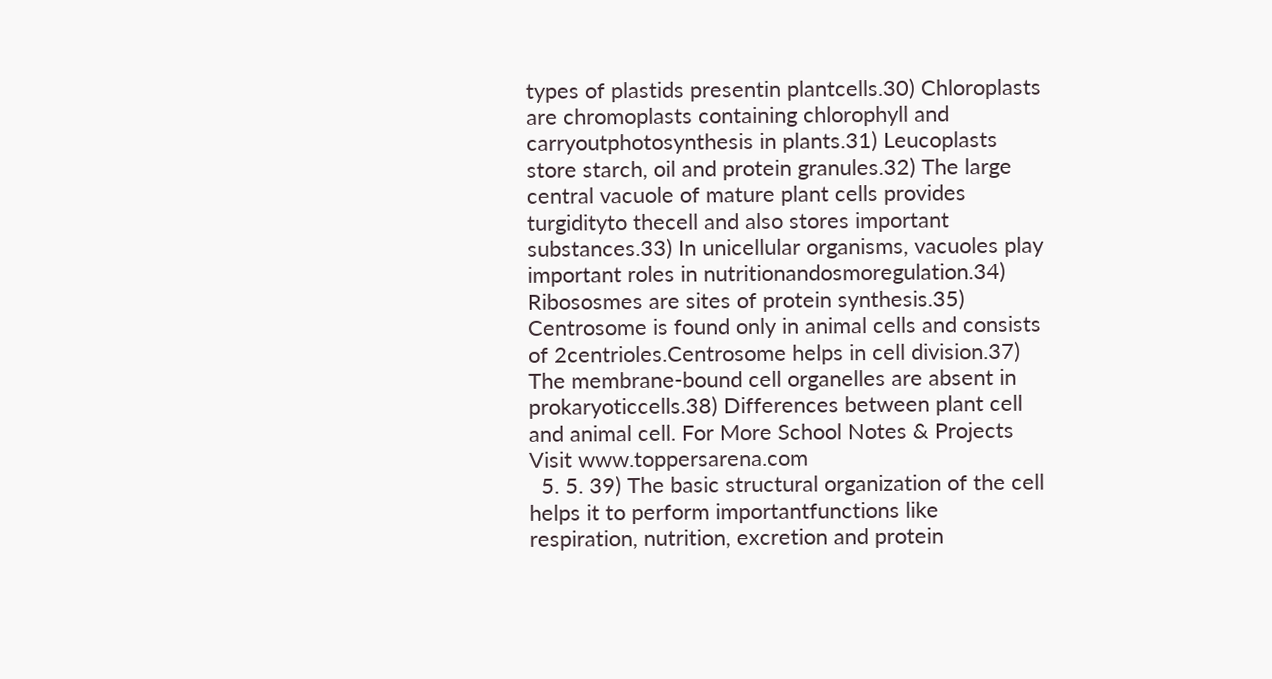types of plastids presentin plantcells.30) Chloroplasts are chromoplasts containing chlorophyll and carryoutphotosynthesis in plants.31) Leucoplasts store starch, oil and protein granules.32) The large central vacuole of mature plant cells provides turgidityto thecell and also stores important substances.33) In unicellular organisms, vacuoles play important roles in nutritionandosmoregulation.34) Ribososmes are sites of protein synthesis.35) Centrosome is found only in animal cells and consists of 2centrioles.Centrosome helps in cell division.37) The membrane-bound cell organelles are absent in prokaryoticcells.38) Differences between plant cell and animal cell. For More School Notes & Projects Visit www.toppersarena.com
  5. 5. 39) The basic structural organization of the cell helps it to perform importantfunctions like respiration, nutrition, excretion and protein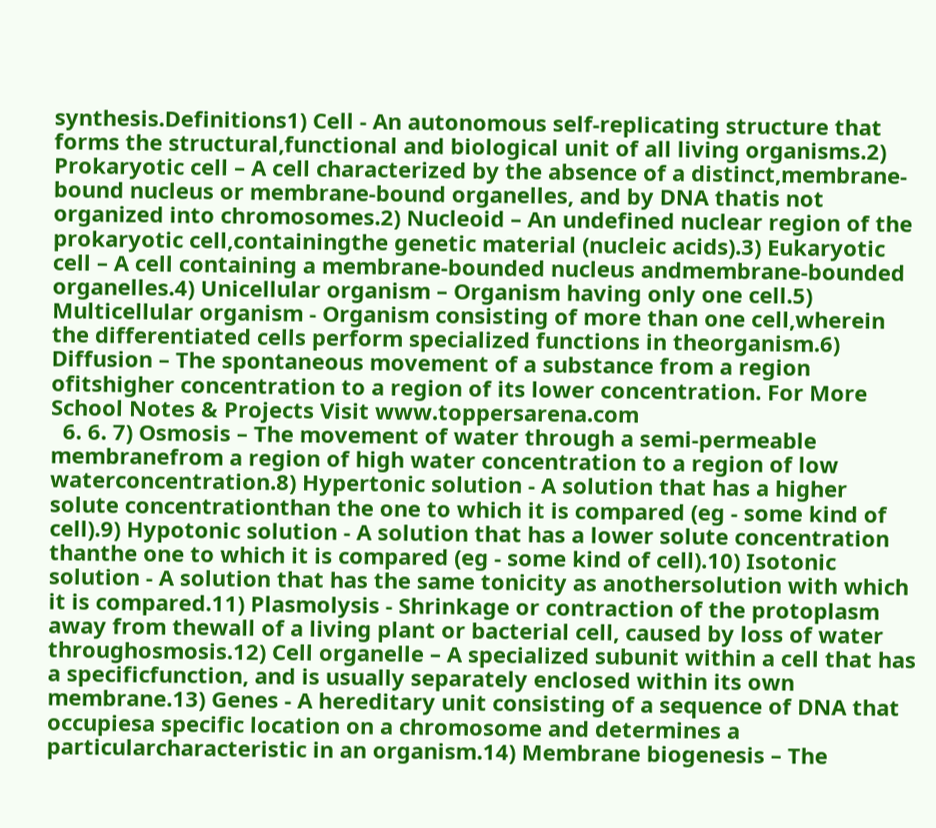synthesis.Definitions1) Cell - An autonomous self-replicating structure that forms the structural,functional and biological unit of all living organisms.2) Prokaryotic cell – A cell characterized by the absence of a distinct,membrane-bound nucleus or membrane-bound organelles, and by DNA thatis not organized into chromosomes.2) Nucleoid – An undefined nuclear region of the prokaryotic cell,containingthe genetic material (nucleic acids).3) Eukaryotic cell – A cell containing a membrane-bounded nucleus andmembrane-bounded organelles.4) Unicellular organism – Organism having only one cell.5) Multicellular organism - Organism consisting of more than one cell,wherein the differentiated cells perform specialized functions in theorganism.6) Diffusion – The spontaneous movement of a substance from a region ofitshigher concentration to a region of its lower concentration. For More School Notes & Projects Visit www.toppersarena.com
  6. 6. 7) Osmosis – The movement of water through a semi-permeable membranefrom a region of high water concentration to a region of low waterconcentration.8) Hypertonic solution - A solution that has a higher solute concentrationthan the one to which it is compared (eg - some kind of cell).9) Hypotonic solution - A solution that has a lower solute concentration thanthe one to which it is compared (eg - some kind of cell).10) Isotonic solution - A solution that has the same tonicity as anothersolution with which it is compared.11) Plasmolysis - Shrinkage or contraction of the protoplasm away from thewall of a living plant or bacterial cell, caused by loss of water throughosmosis.12) Cell organelle – A specialized subunit within a cell that has a specificfunction, and is usually separately enclosed within its own membrane.13) Genes - A hereditary unit consisting of a sequence of DNA that occupiesa specific location on a chromosome and determines a particularcharacteristic in an organism.14) Membrane biogenesis – The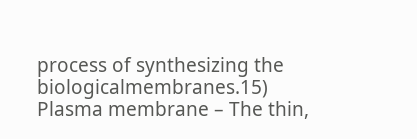process of synthesizing the biologicalmembranes.15) Plasma membrane – The thin,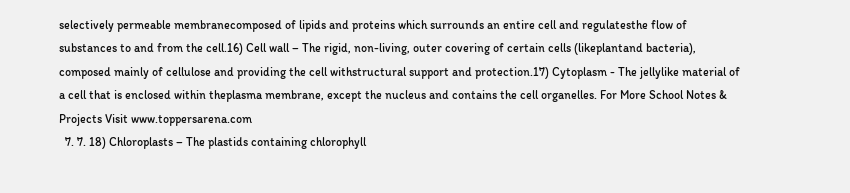selectively permeable membranecomposed of lipids and proteins which surrounds an entire cell and regulatesthe flow of substances to and from the cell.16) Cell wall – The rigid, non-living, outer covering of certain cells (likeplantand bacteria), composed mainly of cellulose and providing the cell withstructural support and protection.17) Cytoplasm - The jellylike material of a cell that is enclosed within theplasma membrane, except the nucleus and contains the cell organelles. For More School Notes & Projects Visit www.toppersarena.com
  7. 7. 18) Chloroplasts – The plastids containing chlorophyll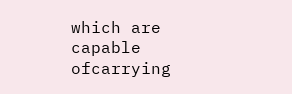which are capable ofcarrying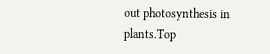out photosynthesis in plants.Top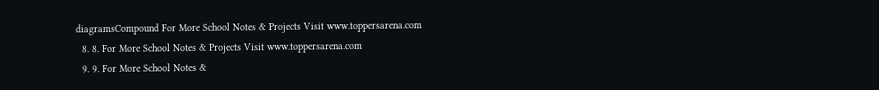diagramsCompound For More School Notes & Projects Visit www.toppersarena.com
  8. 8. For More School Notes & Projects Visit www.toppersarena.com
  9. 9. For More School Notes &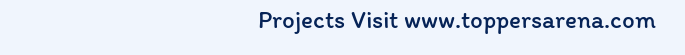Projects Visit www.toppersarena.com